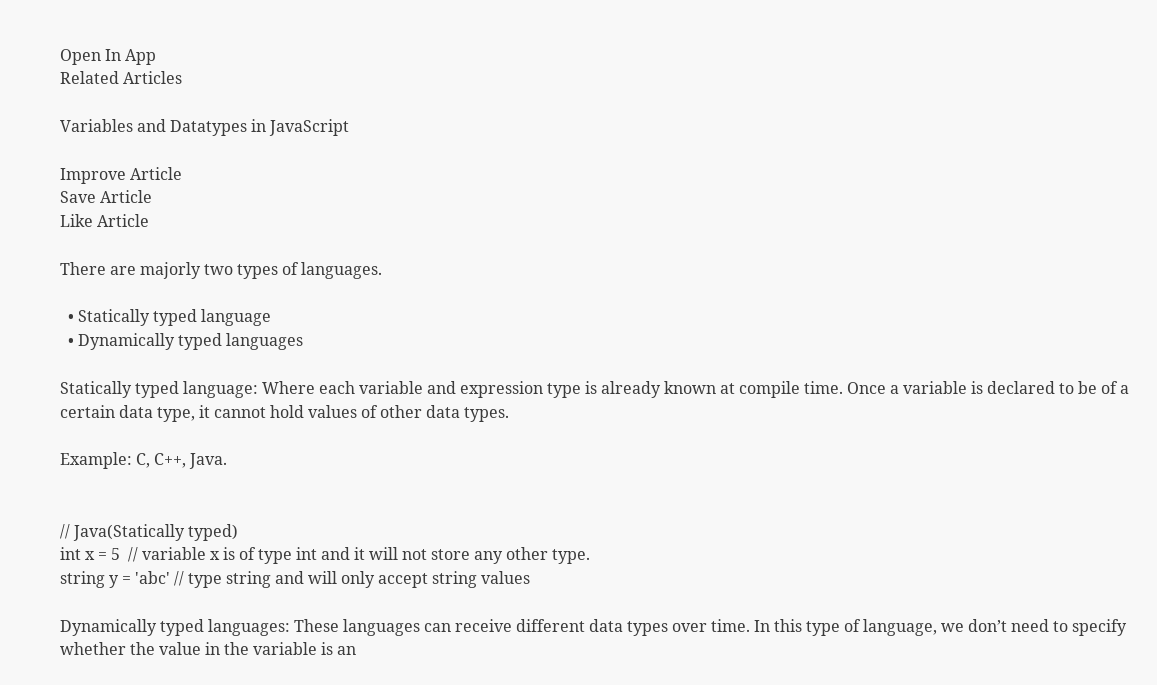Open In App
Related Articles

Variables and Datatypes in JavaScript

Improve Article
Save Article
Like Article

There are majorly two types of languages.

  • Statically typed language
  • Dynamically typed languages

Statically typed language: Where each variable and expression type is already known at compile time. Once a variable is declared to be of a certain data type, it cannot hold values of other data types.

Example: C, C++, Java.


// Java(Statically typed)
int x = 5  // variable x is of type int and it will not store any other type.
string y = 'abc' // type string and will only accept string values

Dynamically typed languages: These languages can receive different data types over time. In this type of language, we don’t need to specify whether the value in the variable is an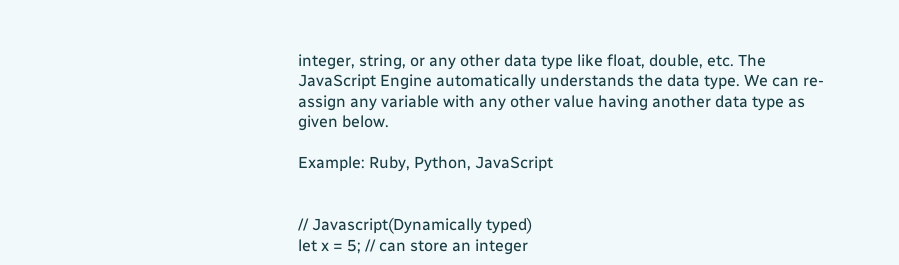integer, string, or any other data type like float, double, etc. The JavaScript Engine automatically understands the data type. We can re-assign any variable with any other value having another data type as given below.

Example: Ruby, Python, JavaScript


// Javascript(Dynamically typed)
let x = 5; // can store an integer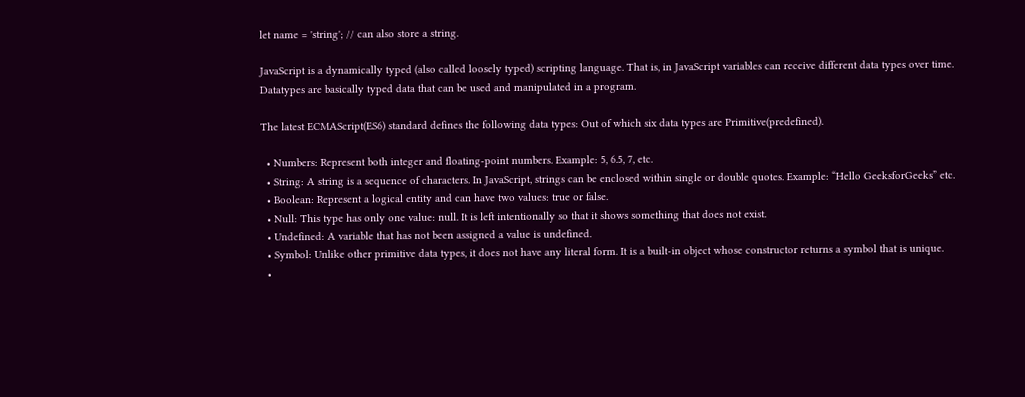let name = 'string'; // can also store a string.

JavaScript is a dynamically typed (also called loosely typed) scripting language. That is, in JavaScript variables can receive different data types over time. Datatypes are basically typed data that can be used and manipulated in a program.

The latest ECMAScript(ES6) standard defines the following data types: Out of which six data types are Primitive(predefined).

  • Numbers: Represent both integer and floating-point numbers. Example: 5, 6.5, 7, etc.
  • String: A string is a sequence of characters. In JavaScript, strings can be enclosed within single or double quotes. Example: “Hello GeeksforGeeks” etc.
  • Boolean: Represent a logical entity and can have two values: true or false.
  • Null: This type has only one value: null. It is left intentionally so that it shows something that does not exist.
  • Undefined: A variable that has not been assigned a value is undefined.
  • Symbol: Unlike other primitive data types, it does not have any literal form. It is a built-in object whose constructor returns a symbol that is unique.
  •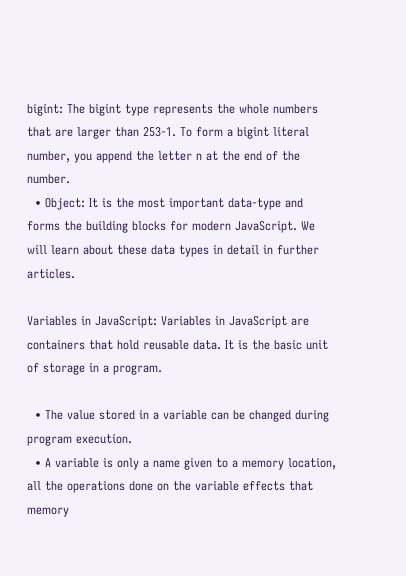bigint: The bigint type represents the whole numbers that are larger than 253-1. To form a bigint literal number, you append the letter n at the end of the number.
  • Object: It is the most important data-type and forms the building blocks for modern JavaScript. We will learn about these data types in detail in further articles.

Variables in JavaScript: Variables in JavaScript are containers that hold reusable data. It is the basic unit of storage in a program.

  • The value stored in a variable can be changed during program execution.
  • A variable is only a name given to a memory location, all the operations done on the variable effects that memory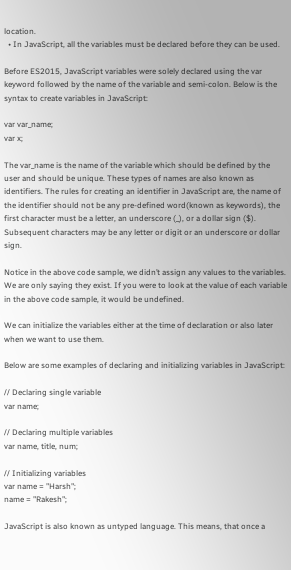location.
  • In JavaScript, all the variables must be declared before they can be used.

Before ES2015, JavaScript variables were solely declared using the var keyword followed by the name of the variable and semi-colon. Below is the syntax to create variables in JavaScript:

var var_name;
var x;

The var_name is the name of the variable which should be defined by the user and should be unique. These types of names are also known as identifiers. The rules for creating an identifier in JavaScript are, the name of the identifier should not be any pre-defined word(known as keywords), the first character must be a letter, an underscore (_), or a dollar sign ($). Subsequent characters may be any letter or digit or an underscore or dollar sign.

Notice in the above code sample, we didn’t assign any values to the variables. We are only saying they exist. If you were to look at the value of each variable in the above code sample, it would be undefined.

We can initialize the variables either at the time of declaration or also later when we want to use them.

Below are some examples of declaring and initializing variables in JavaScript:

// Declaring single variable
var name;

// Declaring multiple variables
var name, title, num;

// Initializing variables
var name = "Harsh";
name = "Rakesh";

JavaScript is also known as untyped language. This means, that once a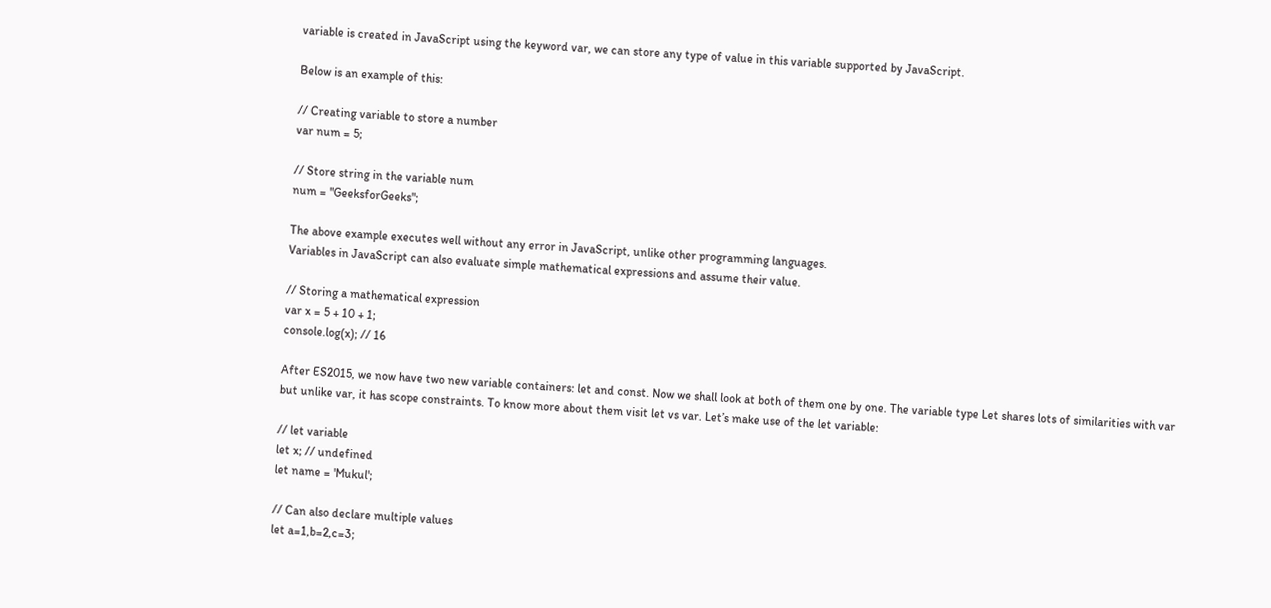variable is created in JavaScript using the keyword var, we can store any type of value in this variable supported by JavaScript.

Below is an example of this:

// Creating variable to store a number
var num = 5;

// Store string in the variable num
num = "GeeksforGeeks";

The above example executes well without any error in JavaScript, unlike other programming languages.
Variables in JavaScript can also evaluate simple mathematical expressions and assume their value.

// Storing a mathematical expression
var x = 5 + 10 + 1;
console.log(x); // 16

After ES2015, we now have two new variable containers: let and const. Now we shall look at both of them one by one. The variable type Let shares lots of similarities with var but unlike var, it has scope constraints. To know more about them visit let vs var. Let’s make use of the let variable:

// let variable
let x; // undefined
let name = 'Mukul';

// Can also declare multiple values
let a=1,b=2,c=3;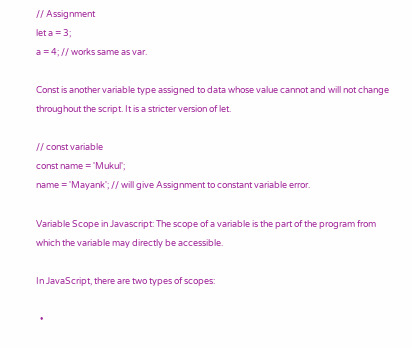// Assignment
let a = 3;
a = 4; // works same as var.

Const is another variable type assigned to data whose value cannot and will not change throughout the script. It is a stricter version of let.

// const variable
const name = 'Mukul';
name = 'Mayank'; // will give Assignment to constant variable error.

Variable Scope in Javascript: The scope of a variable is the part of the program from which the variable may directly be accessible.

In JavaScript, there are two types of scopes:

  •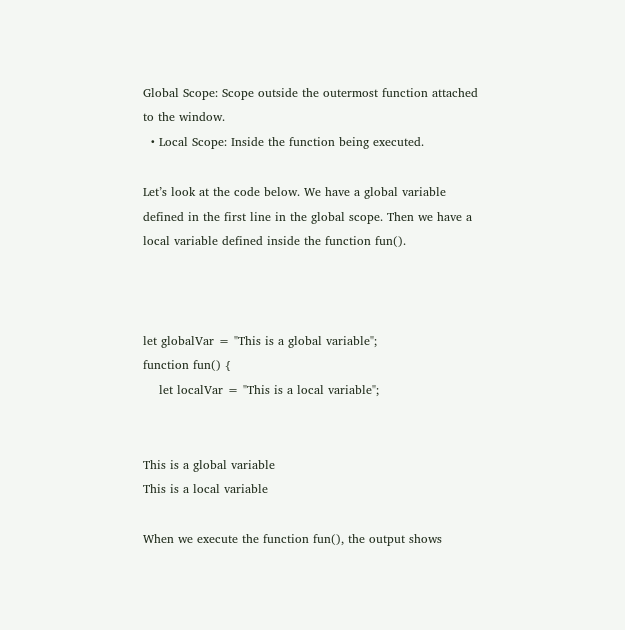Global Scope: Scope outside the outermost function attached to the window.
  • Local Scope: Inside the function being executed.

Let’s look at the code below. We have a global variable defined in the first line in the global scope. Then we have a local variable defined inside the function fun().



let globalVar = "This is a global variable";
function fun() {
    let localVar = "This is a local variable";


This is a global variable
This is a local variable

When we execute the function fun(), the output shows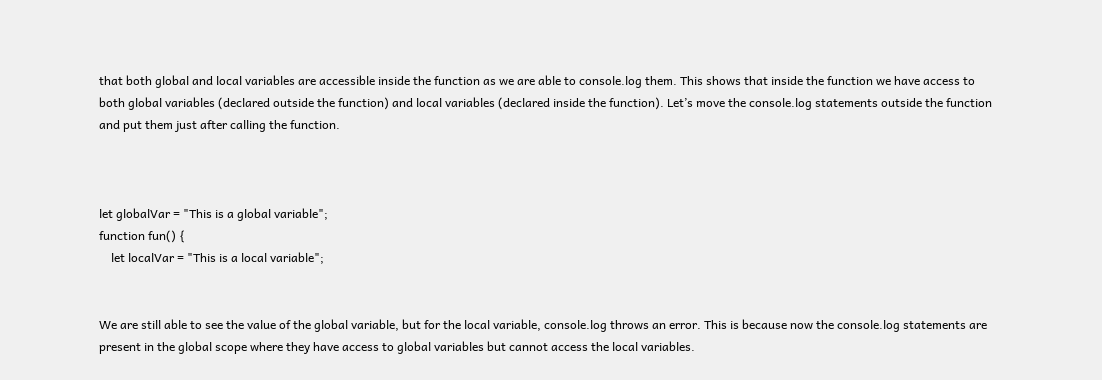that both global and local variables are accessible inside the function as we are able to console.log them. This shows that inside the function we have access to both global variables (declared outside the function) and local variables (declared inside the function). Let’s move the console.log statements outside the function and put them just after calling the function.



let globalVar = "This is a global variable";
function fun() {
    let localVar = "This is a local variable";


We are still able to see the value of the global variable, but for the local variable, console.log throws an error. This is because now the console.log statements are present in the global scope where they have access to global variables but cannot access the local variables.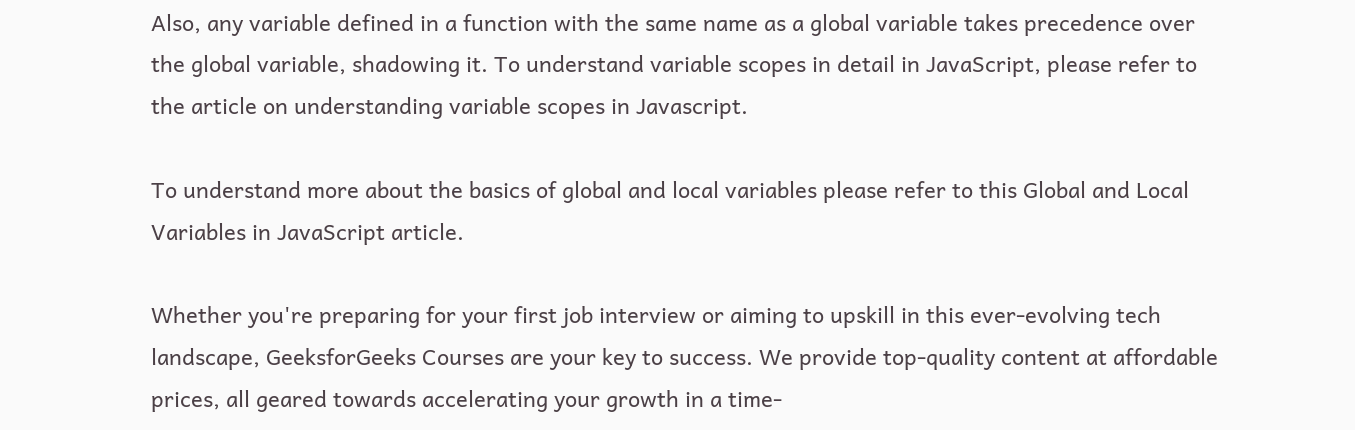Also, any variable defined in a function with the same name as a global variable takes precedence over the global variable, shadowing it. To understand variable scopes in detail in JavaScript, please refer to the article on understanding variable scopes in Javascript.

To understand more about the basics of global and local variables please refer to this Global and Local Variables in JavaScript article.

Whether you're preparing for your first job interview or aiming to upskill in this ever-evolving tech landscape, GeeksforGeeks Courses are your key to success. We provide top-quality content at affordable prices, all geared towards accelerating your growth in a time-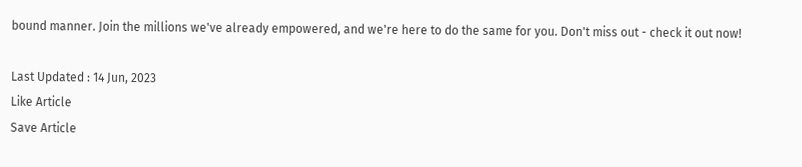bound manner. Join the millions we've already empowered, and we're here to do the same for you. Don't miss out - check it out now!

Last Updated : 14 Jun, 2023
Like Article
Save Article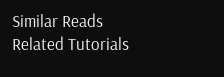Similar Reads
Related Tutorials